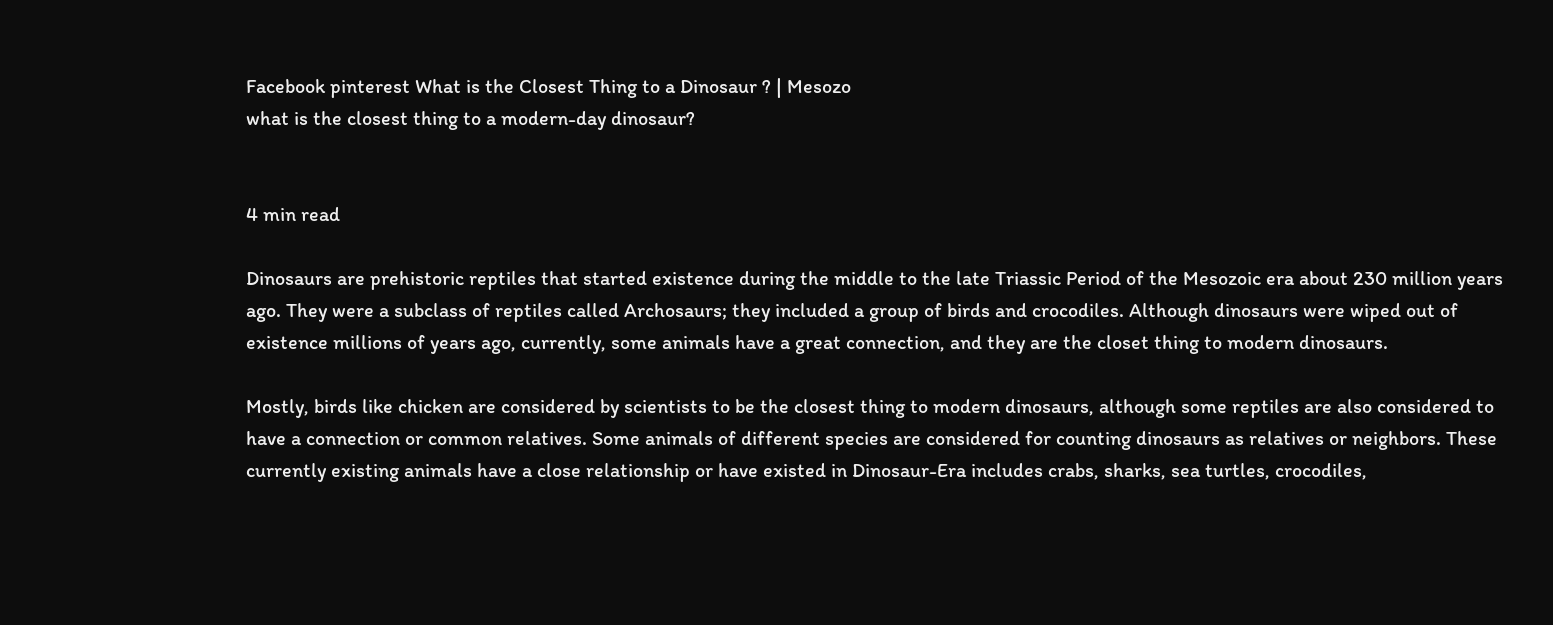Facebook pinterest What is the Closest Thing to a Dinosaur ? | Mesozo
what is the closest thing to a modern-day dinosaur?


4 min read

Dinosaurs are prehistoric reptiles that started existence during the middle to the late Triassic Period of the Mesozoic era about 230 million years ago. They were a subclass of reptiles called Archosaurs; they included a group of birds and crocodiles. Although dinosaurs were wiped out of existence millions of years ago, currently, some animals have a great connection, and they are the closet thing to modern dinosaurs.

Mostly, birds like chicken are considered by scientists to be the closest thing to modern dinosaurs, although some reptiles are also considered to have a connection or common relatives. Some animals of different species are considered for counting dinosaurs as relatives or neighbors. These currently existing animals have a close relationship or have existed in Dinosaur-Era includes crabs, sharks, sea turtles, crocodiles,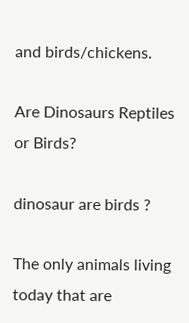and birds/chickens.

Are Dinosaurs Reptiles or Birds?

dinosaur are birds ?

The only animals living today that are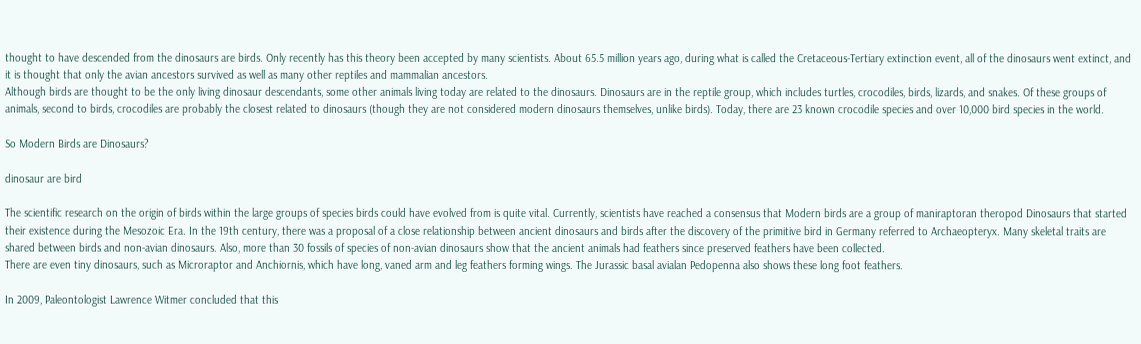thought to have descended from the dinosaurs are birds. Only recently has this theory been accepted by many scientists. About 65.5 million years ago, during what is called the Cretaceous-Tertiary extinction event, all of the dinosaurs went extinct, and it is thought that only the avian ancestors survived as well as many other reptiles and mammalian ancestors.
Although birds are thought to be the only living dinosaur descendants, some other animals living today are related to the dinosaurs. Dinosaurs are in the reptile group, which includes turtles, crocodiles, birds, lizards, and snakes. Of these groups of animals, second to birds, crocodiles are probably the closest related to dinosaurs (though they are not considered modern dinosaurs themselves, unlike birds). Today, there are 23 known crocodile species and over 10,000 bird species in the world.

So Modern Birds are Dinosaurs?

dinosaur are bird

The scientific research on the origin of birds within the large groups of species birds could have evolved from is quite vital. Currently, scientists have reached a consensus that Modern birds are a group of maniraptoran theropod Dinosaurs that started their existence during the Mesozoic Era. In the 19th century, there was a proposal of a close relationship between ancient dinosaurs and birds after the discovery of the primitive bird in Germany referred to Archaeopteryx. Many skeletal traits are shared between birds and non-avian dinosaurs. Also, more than 30 fossils of species of non-avian dinosaurs show that the ancient animals had feathers since preserved feathers have been collected.
There are even tiny dinosaurs, such as Microraptor and Anchiornis, which have long, vaned arm and leg feathers forming wings. The Jurassic basal avialan Pedopenna also shows these long foot feathers.

In 2009, Paleontologist Lawrence Witmer concluded that this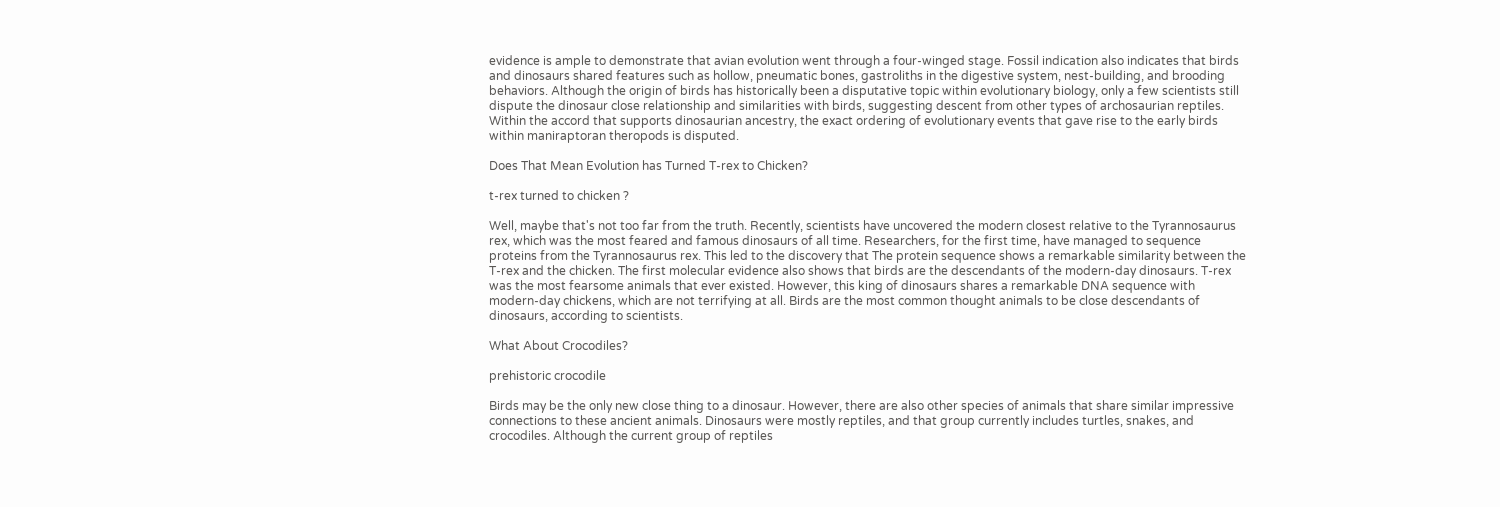evidence is ample to demonstrate that avian evolution went through a four-winged stage. Fossil indication also indicates that birds and dinosaurs shared features such as hollow, pneumatic bones, gastroliths in the digestive system, nest-building, and brooding behaviors. Although the origin of birds has historically been a disputative topic within evolutionary biology, only a few scientists still dispute the dinosaur close relationship and similarities with birds, suggesting descent from other types of archosaurian reptiles. Within the accord that supports dinosaurian ancestry, the exact ordering of evolutionary events that gave rise to the early birds within maniraptoran theropods is disputed.

Does That Mean Evolution has Turned T-rex to Chicken?

t-rex turned to chicken ?

Well, maybe that's not too far from the truth. Recently, scientists have uncovered the modern closest relative to the Tyrannosaurus rex, which was the most feared and famous dinosaurs of all time. Researchers, for the first time, have managed to sequence proteins from the Tyrannosaurus rex. This led to the discovery that The protein sequence shows a remarkable similarity between the T-rex and the chicken. The first molecular evidence also shows that birds are the descendants of the modern-day dinosaurs. T-rex was the most fearsome animals that ever existed. However, this king of dinosaurs shares a remarkable DNA sequence with modern-day chickens, which are not terrifying at all. Birds are the most common thought animals to be close descendants of dinosaurs, according to scientists.

What About Crocodiles?

prehistoric crocodile

Birds may be the only new close thing to a dinosaur. However, there are also other species of animals that share similar impressive connections to these ancient animals. Dinosaurs were mostly reptiles, and that group currently includes turtles, snakes, and crocodiles. Although the current group of reptiles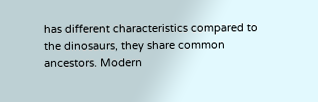has different characteristics compared to the dinosaurs, they share common ancestors. Modern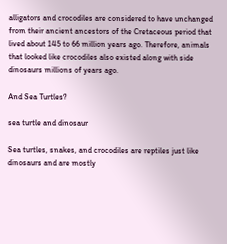alligators and crocodiles are considered to have unchanged from their ancient ancestors of the Cretaceous period that lived about 145 to 66 million years ago. Therefore, animals that looked like crocodiles also existed along with side dinosaurs millions of years ago.

And Sea Turtles?

sea turtle and dinosaur

Sea turtles, snakes, and crocodiles are reptiles just like dinosaurs and are mostly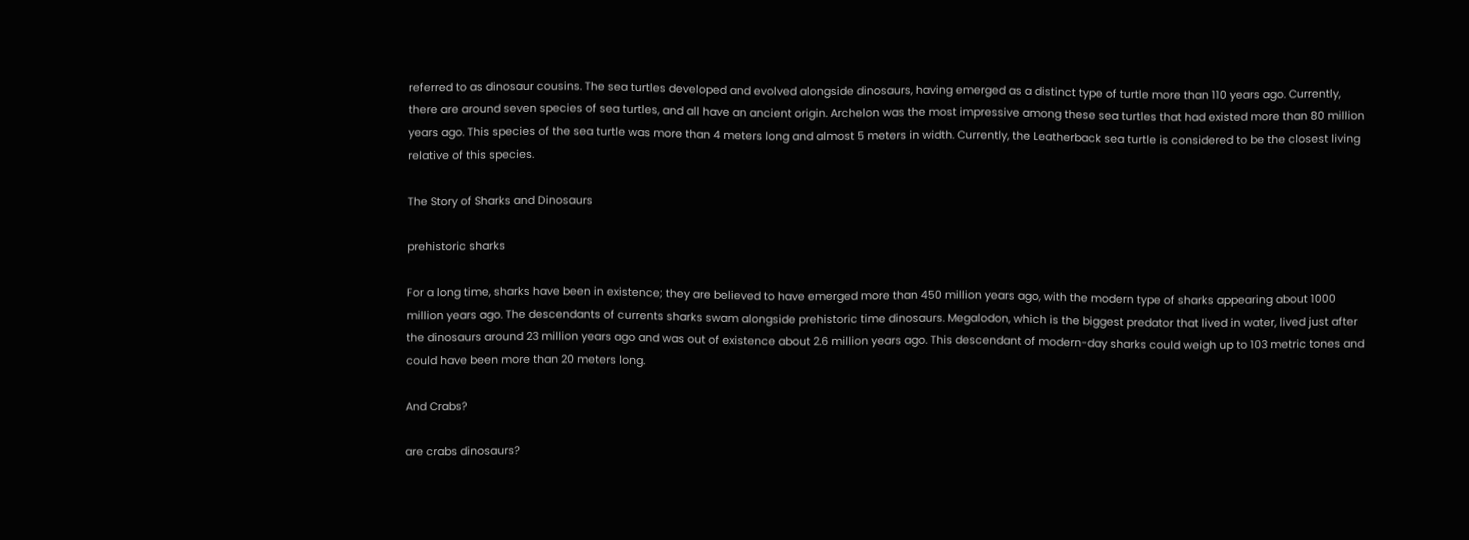referred to as dinosaur cousins. The sea turtles developed and evolved alongside dinosaurs, having emerged as a distinct type of turtle more than 110 years ago. Currently, there are around seven species of sea turtles, and all have an ancient origin. Archelon was the most impressive among these sea turtles that had existed more than 80 million years ago. This species of the sea turtle was more than 4 meters long and almost 5 meters in width. Currently, the Leatherback sea turtle is considered to be the closest living relative of this species.

The Story of Sharks and Dinosaurs

prehistoric sharks

For a long time, sharks have been in existence; they are believed to have emerged more than 450 million years ago, with the modern type of sharks appearing about 1000 million years ago. The descendants of currents sharks swam alongside prehistoric time dinosaurs. Megalodon, which is the biggest predator that lived in water, lived just after the dinosaurs around 23 million years ago and was out of existence about 2.6 million years ago. This descendant of modern-day sharks could weigh up to 103 metric tones and could have been more than 20 meters long.

And Crabs?

are crabs dinosaurs?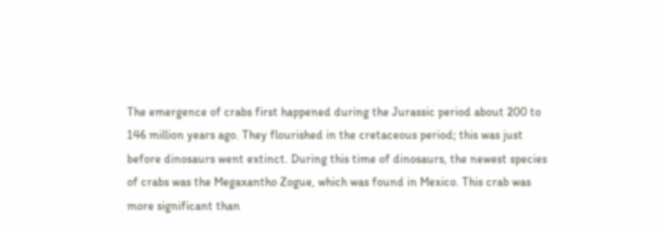The emergence of crabs first happened during the Jurassic period about 200 to 146 million years ago. They flourished in the cretaceous period; this was just before dinosaurs went extinct. During this time of dinosaurs, the newest species of crabs was the Megaxantho Zogue, which was found in Mexico. This crab was more significant than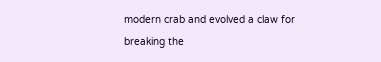modern crab and evolved a claw for breaking the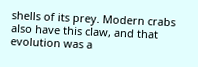shells of its prey. Modern crabs also have this claw, and that evolution was a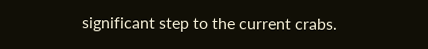significant step to the current crabs.